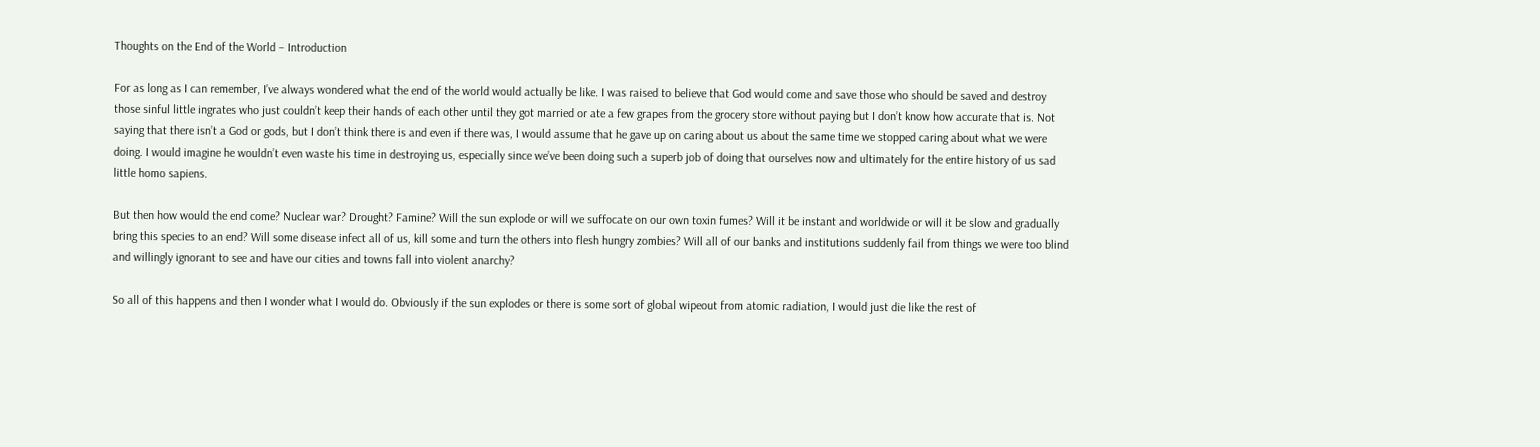Thoughts on the End of the World – Introduction

For as long as I can remember, I’ve always wondered what the end of the world would actually be like. I was raised to believe that God would come and save those who should be saved and destroy those sinful little ingrates who just couldn’t keep their hands of each other until they got married or ate a few grapes from the grocery store without paying but I don’t know how accurate that is. Not saying that there isn’t a God or gods, but I don’t think there is and even if there was, I would assume that he gave up on caring about us about the same time we stopped caring about what we were doing. I would imagine he wouldn’t even waste his time in destroying us, especially since we’ve been doing such a superb job of doing that ourselves now and ultimately for the entire history of us sad little homo sapiens.

But then how would the end come? Nuclear war? Drought? Famine? Will the sun explode or will we suffocate on our own toxin fumes? Will it be instant and worldwide or will it be slow and gradually bring this species to an end? Will some disease infect all of us, kill some and turn the others into flesh hungry zombies? Will all of our banks and institutions suddenly fail from things we were too blind and willingly ignorant to see and have our cities and towns fall into violent anarchy?

So all of this happens and then I wonder what I would do. Obviously if the sun explodes or there is some sort of global wipeout from atomic radiation, I would just die like the rest of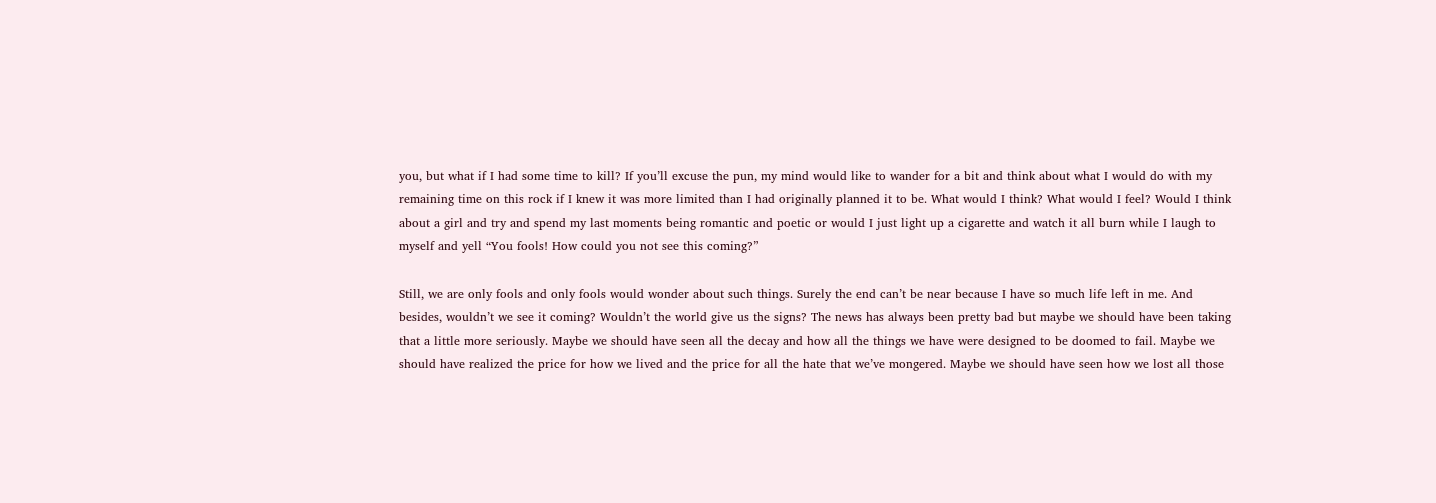you, but what if I had some time to kill? If you’ll excuse the pun, my mind would like to wander for a bit and think about what I would do with my remaining time on this rock if I knew it was more limited than I had originally planned it to be. What would I think? What would I feel? Would I think about a girl and try and spend my last moments being romantic and poetic or would I just light up a cigarette and watch it all burn while I laugh to myself and yell “You fools! How could you not see this coming?”

Still, we are only fools and only fools would wonder about such things. Surely the end can’t be near because I have so much life left in me. And besides, wouldn’t we see it coming? Wouldn’t the world give us the signs? The news has always been pretty bad but maybe we should have been taking that a little more seriously. Maybe we should have seen all the decay and how all the things we have were designed to be doomed to fail. Maybe we should have realized the price for how we lived and the price for all the hate that we’ve mongered. Maybe we should have seen how we lost all those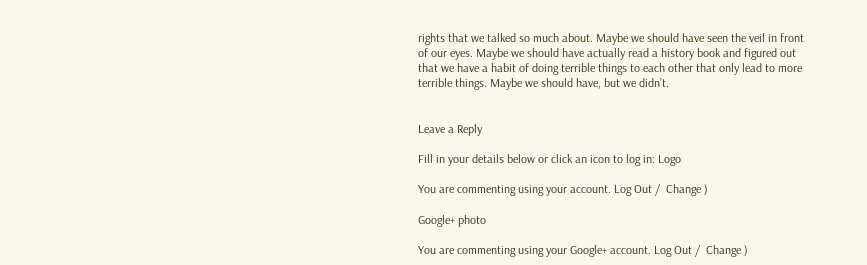rights that we talked so much about. Maybe we should have seen the veil in front of our eyes. Maybe we should have actually read a history book and figured out that we have a habit of doing terrible things to each other that only lead to more terrible things. Maybe we should have, but we didn’t.


Leave a Reply

Fill in your details below or click an icon to log in: Logo

You are commenting using your account. Log Out /  Change )

Google+ photo

You are commenting using your Google+ account. Log Out /  Change )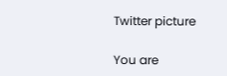Twitter picture

You are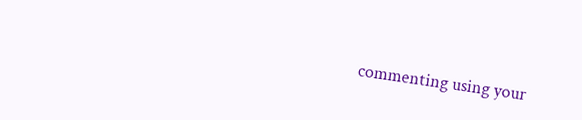commenting using your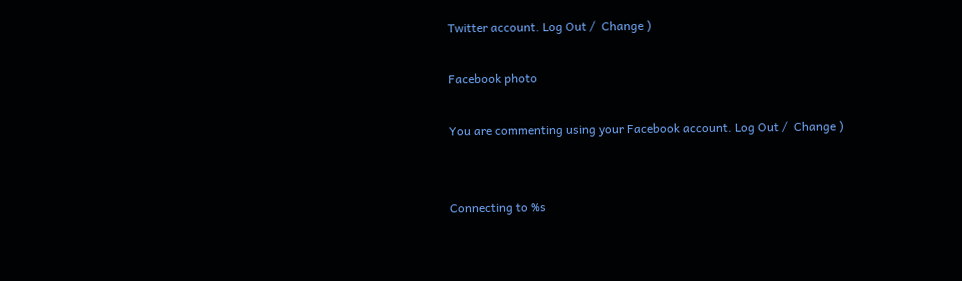Twitter account. Log Out /  Change )

Facebook photo

You are commenting using your Facebook account. Log Out /  Change )


Connecting to %s